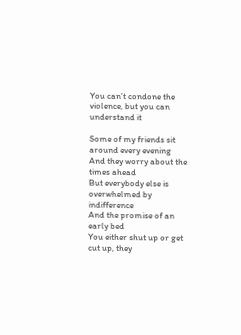You can’t condone the violence, but you can understand it

Some of my friends sit around every evening
And they worry about the times ahead
But everybody else is overwhelmed by indifference
And the promise of an early bed
You either shut up or get cut up, they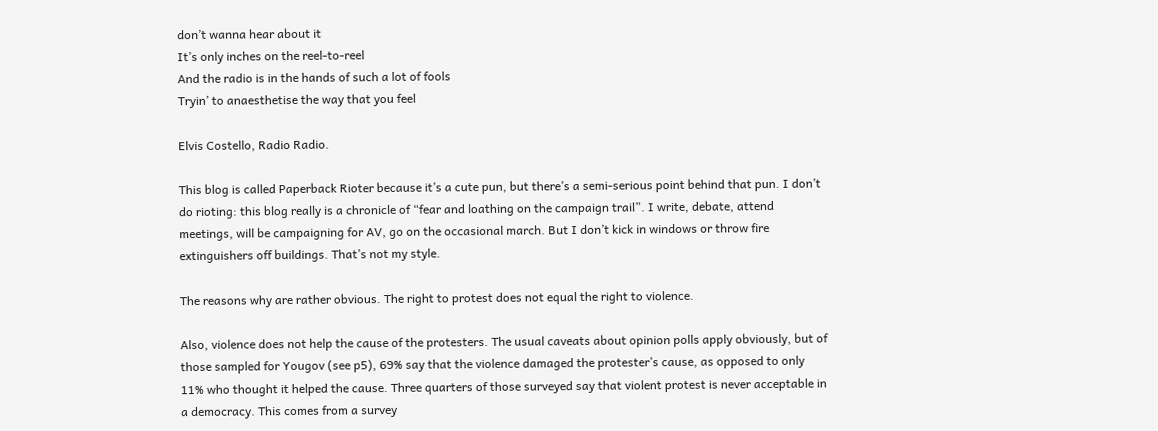don’t wanna hear about it
It’s only inches on the reel-to-reel
And the radio is in the hands of such a lot of fools
Tryin’ to anaesthetise the way that you feel

Elvis Costello, Radio Radio.

This blog is called Paperback Rioter because it’s a cute pun, but there’s a semi-serious point behind that pun. I don’t do rioting: this blog really is a chronicle of “fear and loathing on the campaign trail”. I write, debate, attend meetings, will be campaigning for AV, go on the occasional march. But I don’t kick in windows or throw fire extinguishers off buildings. That’s not my style.

The reasons why are rather obvious. The right to protest does not equal the right to violence.

Also, violence does not help the cause of the protesters. The usual caveats about opinion polls apply obviously, but of those sampled for Yougov (see p5), 69% say that the violence damaged the protester’s cause, as opposed to only 11% who thought it helped the cause. Three quarters of those surveyed say that violent protest is never acceptable in a democracy. This comes from a survey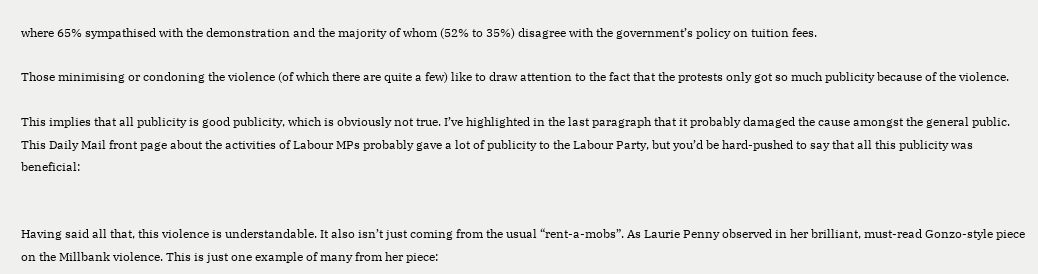where 65% sympathised with the demonstration and the majority of whom (52% to 35%) disagree with the government’s policy on tuition fees.

Those minimising or condoning the violence (of which there are quite a few) like to draw attention to the fact that the protests only got so much publicity because of the violence.

This implies that all publicity is good publicity, which is obviously not true. I’ve highlighted in the last paragraph that it probably damaged the cause amongst the general public. This Daily Mail front page about the activities of Labour MPs probably gave a lot of publicity to the Labour Party, but you’d be hard-pushed to say that all this publicity was beneficial:


Having said all that, this violence is understandable. It also isn’t just coming from the usual “rent-a-mobs”. As Laurie Penny observed in her brilliant, must-read Gonzo-style piece on the Millbank violence. This is just one example of many from her piece: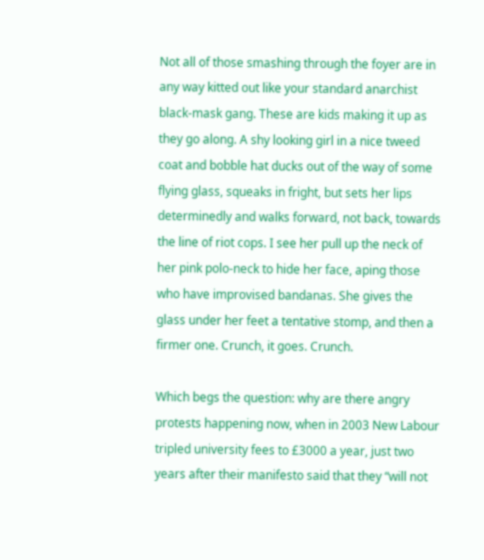Not all of those smashing through the foyer are in any way kitted out like your standard anarchist black-mask gang. These are kids making it up as they go along. A shy looking girl in a nice tweed coat and bobble hat ducks out of the way of some flying glass, squeaks in fright, but sets her lips determinedly and walks forward, not back, towards the line of riot cops. I see her pull up the neck of her pink polo-neck to hide her face, aping those who have improvised bandanas. She gives the glass under her feet a tentative stomp, and then a firmer one. Crunch, it goes. Crunch.

Which begs the question: why are there angry protests happening now, when in 2003 New Labour tripled university fees to £3000 a year, just two years after their manifesto said that they “will not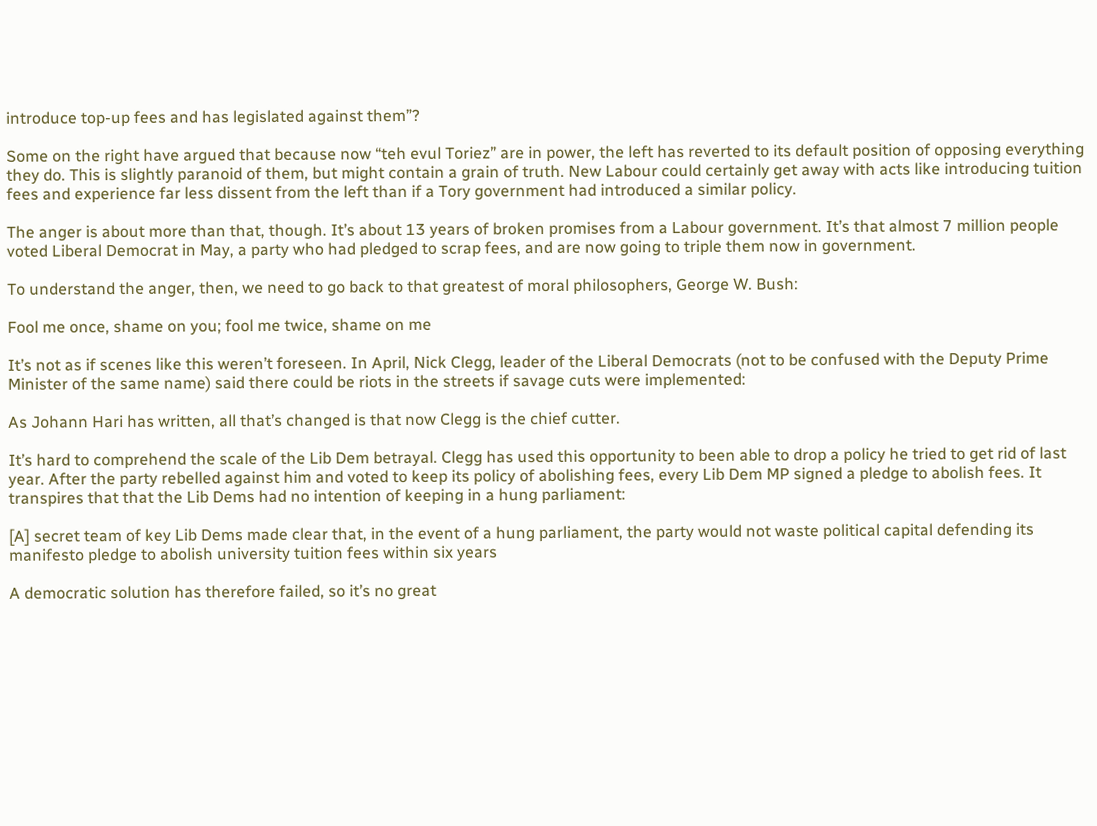introduce top-up fees and has legislated against them”?

Some on the right have argued that because now “teh evul Toriez” are in power, the left has reverted to its default position of opposing everything they do. This is slightly paranoid of them, but might contain a grain of truth. New Labour could certainly get away with acts like introducing tuition fees and experience far less dissent from the left than if a Tory government had introduced a similar policy.

The anger is about more than that, though. It’s about 13 years of broken promises from a Labour government. It’s that almost 7 million people voted Liberal Democrat in May, a party who had pledged to scrap fees, and are now going to triple them now in government.

To understand the anger, then, we need to go back to that greatest of moral philosophers, George W. Bush:

Fool me once, shame on you; fool me twice, shame on me

It’s not as if scenes like this weren’t foreseen. In April, Nick Clegg, leader of the Liberal Democrats (not to be confused with the Deputy Prime Minister of the same name) said there could be riots in the streets if savage cuts were implemented:

As Johann Hari has written, all that’s changed is that now Clegg is the chief cutter.

It’s hard to comprehend the scale of the Lib Dem betrayal. Clegg has used this opportunity to been able to drop a policy he tried to get rid of last year. After the party rebelled against him and voted to keep its policy of abolishing fees, every Lib Dem MP signed a pledge to abolish fees. It transpires that that the Lib Dems had no intention of keeping in a hung parliament:

[A] secret team of key Lib Dems made clear that, in the event of a hung parliament, the party would not waste political capital defending its manifesto pledge to abolish university tuition fees within six years

A democratic solution has therefore failed, so it’s no great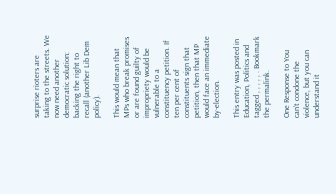surprise rioters are taking to the streets. We now need another democratic solution: backing the right to recall (another Lib Dem policy).

This would mean that MPs who break promises or are found guilty of impropriety would be vulnerable to a constituency petition. If ten per cent of constituents sign that petition, then that MP would face an immediate by-election.

This entry was posted in Education, Politics and tagged , , , , , . Bookmark the permalink.

One Response to You can’t condone the violence, but you can understand it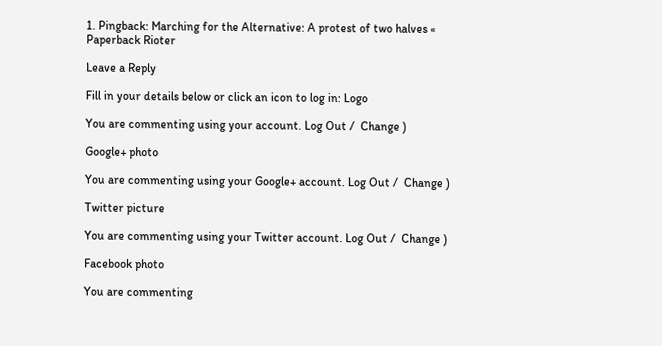1. Pingback: Marching for the Alternative: A protest of two halves « Paperback Rioter

Leave a Reply

Fill in your details below or click an icon to log in: Logo

You are commenting using your account. Log Out /  Change )

Google+ photo

You are commenting using your Google+ account. Log Out /  Change )

Twitter picture

You are commenting using your Twitter account. Log Out /  Change )

Facebook photo

You are commenting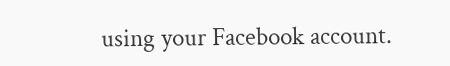using your Facebook account.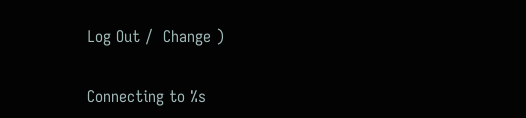Log Out /  Change )


Connecting to %s